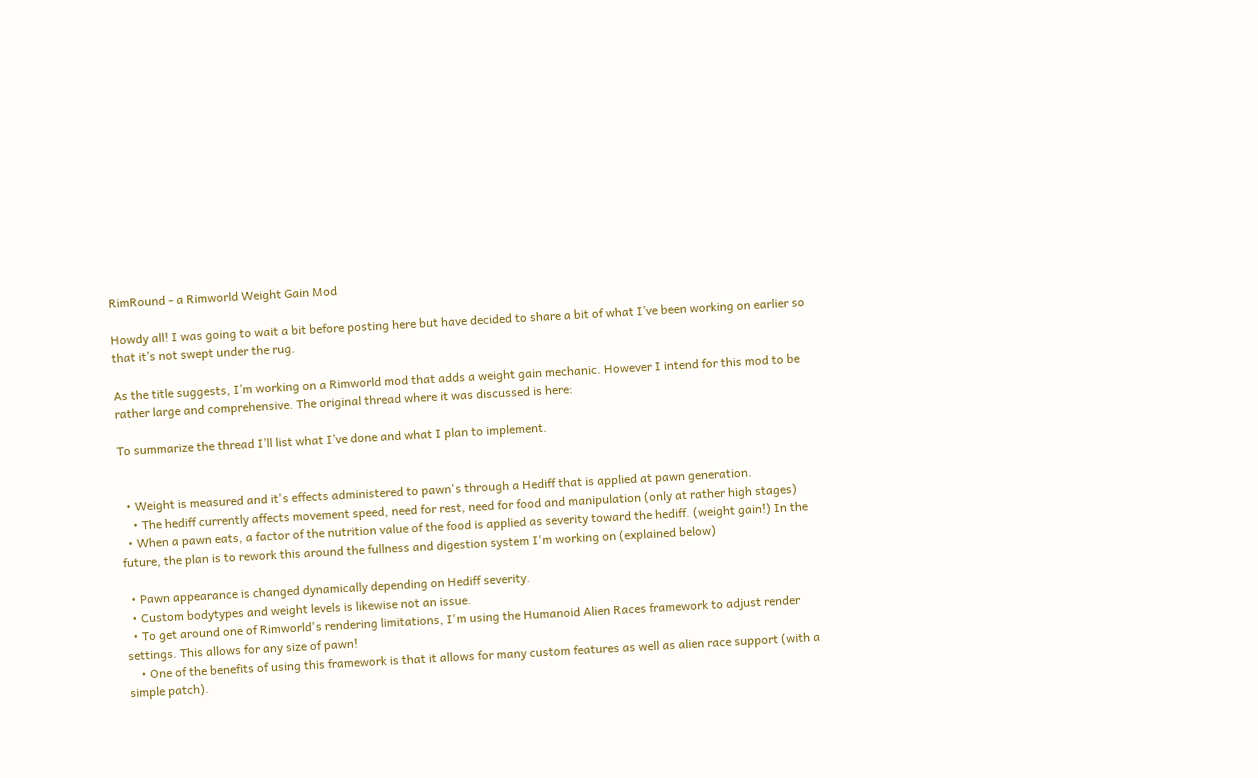RimRound - a Rimworld Weight Gain Mod

Howdy all! I was going to wait a bit before posting here but have decided to share a bit of what I’ve been working on earlier so that it’s not swept under the rug.

As the title suggests, I’m working on a Rimworld mod that adds a weight gain mechanic. However I intend for this mod to be rather large and comprehensive. The original thread where it was discussed is here:

To summarize the thread I’ll list what I’ve done and what I plan to implement.


  • Weight is measured and it's effects administered to pawn's through a Hediff that is applied at pawn generation.
    • The hediff currently affects movement speed, need for rest, need for food and manipulation (only at rather high stages)
  • When a pawn eats, a factor of the nutrition value of the food is applied as severity toward the hediff. (weight gain!) In the future, the plan is to rework this around the fullness and digestion system I'm working on (explained below)

  • Pawn appearance is changed dynamically depending on Hediff severity.
  • Custom bodytypes and weight levels is likewise not an issue.
  • To get around one of Rimworld's rendering limitations, I'm using the Humanoid Alien Races framework to adjust render settings. This allows for any size of pawn!
    • One of the benefits of using this framework is that it allows for many custom features as well as alien race support (with a simple patch).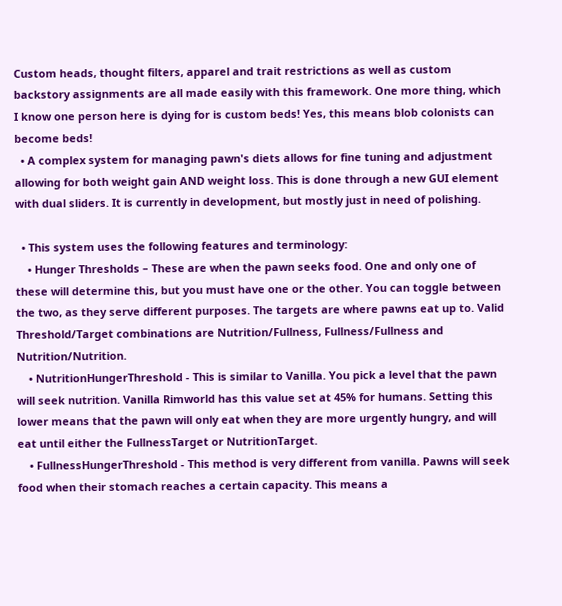Custom heads, thought filters, apparel and trait restrictions as well as custom backstory assignments are all made easily with this framework. One more thing, which I know one person here is dying for is custom beds! Yes, this means blob colonists can become beds!
  • A complex system for managing pawn's diets allows for fine tuning and adjustment allowing for both weight gain AND weight loss. This is done through a new GUI element with dual sliders. It is currently in development, but mostly just in need of polishing.

  • This system uses the following features and terminology:
    • Hunger Thresholds – These are when the pawn seeks food. One and only one of these will determine this, but you must have one or the other. You can toggle between the two, as they serve different purposes. The targets are where pawns eat up to. Valid Threshold/Target combinations are Nutrition/Fullness, Fullness/Fullness and Nutrition/Nutrition.
    • NutritionHungerThreshold - This is similar to Vanilla. You pick a level that the pawn will seek nutrition. Vanilla Rimworld has this value set at 45% for humans. Setting this lower means that the pawn will only eat when they are more urgently hungry, and will eat until either the FullnessTarget or NutritionTarget.
    • FullnessHungerThreshold - This method is very different from vanilla. Pawns will seek food when their stomach reaches a certain capacity. This means a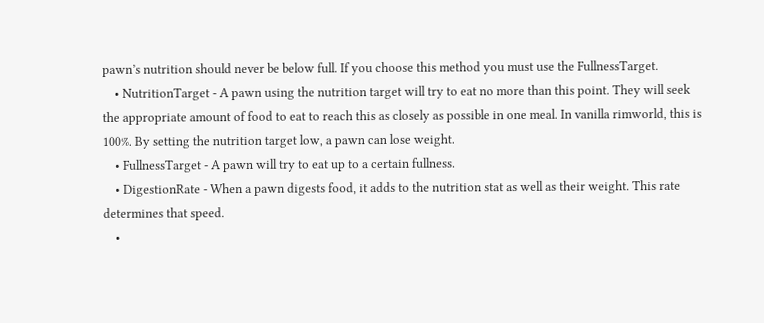pawn’s nutrition should never be below full. If you choose this method you must use the FullnessTarget.
    • NutritionTarget - A pawn using the nutrition target will try to eat no more than this point. They will seek the appropriate amount of food to eat to reach this as closely as possible in one meal. In vanilla rimworld, this is 100%. By setting the nutrition target low, a pawn can lose weight.
    • FullnessTarget - A pawn will try to eat up to a certain fullness.
    • DigestionRate - When a pawn digests food, it adds to the nutrition stat as well as their weight. This rate determines that speed.
    •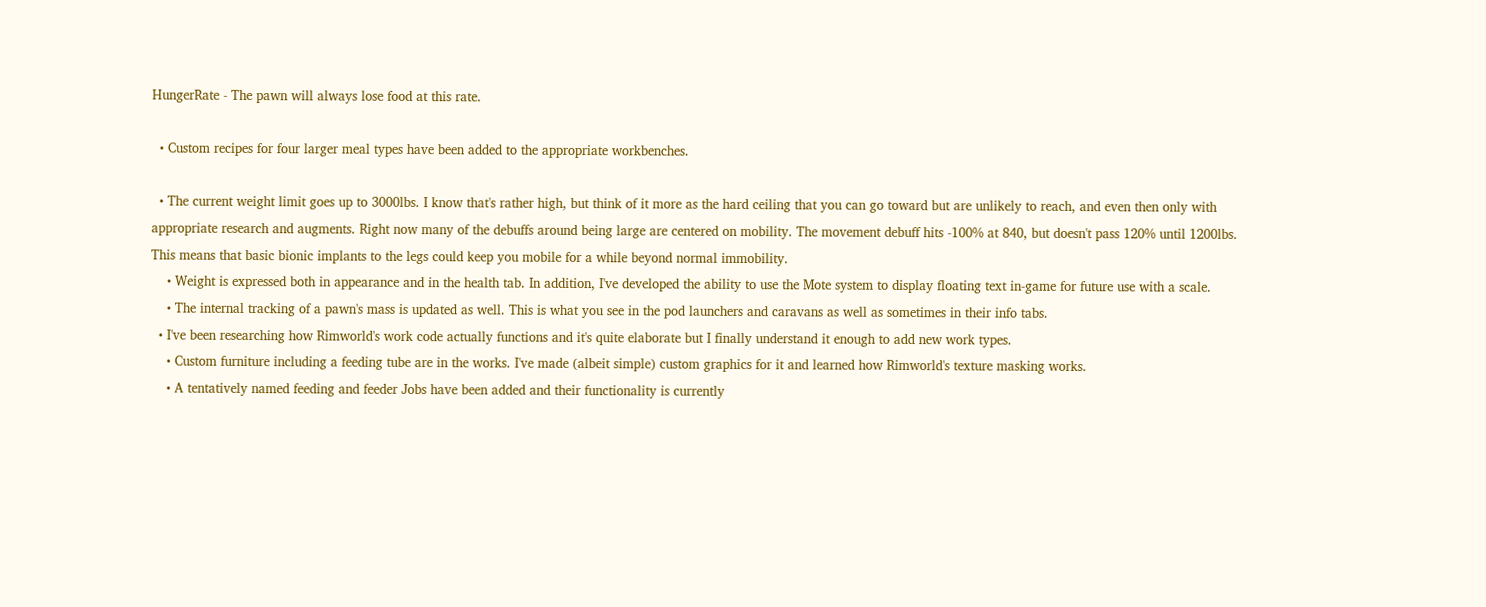HungerRate - The pawn will always lose food at this rate.

  • Custom recipes for four larger meal types have been added to the appropriate workbenches.

  • The current weight limit goes up to 3000lbs. I know that's rather high, but think of it more as the hard ceiling that you can go toward but are unlikely to reach, and even then only with appropriate research and augments. Right now many of the debuffs around being large are centered on mobility. The movement debuff hits -100% at 840, but doesn't pass 120% until 1200lbs. This means that basic bionic implants to the legs could keep you mobile for a while beyond normal immobility.
    • Weight is expressed both in appearance and in the health tab. In addition, I've developed the ability to use the Mote system to display floating text in-game for future use with a scale.
    • The internal tracking of a pawn's mass is updated as well. This is what you see in the pod launchers and caravans as well as sometimes in their info tabs.
  • I've been researching how Rimworld's work code actually functions and it's quite elaborate but I finally understand it enough to add new work types.
    • Custom furniture including a feeding tube are in the works. I've made (albeit simple) custom graphics for it and learned how Rimworld's texture masking works.
    • A tentatively named feeding and feeder Jobs have been added and their functionality is currently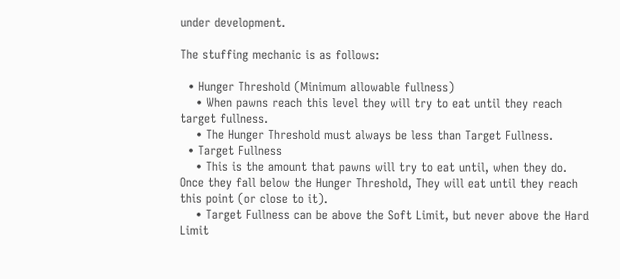under development.

The stuffing mechanic is as follows:

  • Hunger Threshold (Minimum allowable fullness)
    • When pawns reach this level they will try to eat until they reach target fullness.
    • The Hunger Threshold must always be less than Target Fullness.
  • Target Fullness
    • This is the amount that pawns will try to eat until, when they do. Once they fall below the Hunger Threshold, They will eat until they reach this point (or close to it).
    • Target Fullness can be above the Soft Limit, but never above the Hard Limit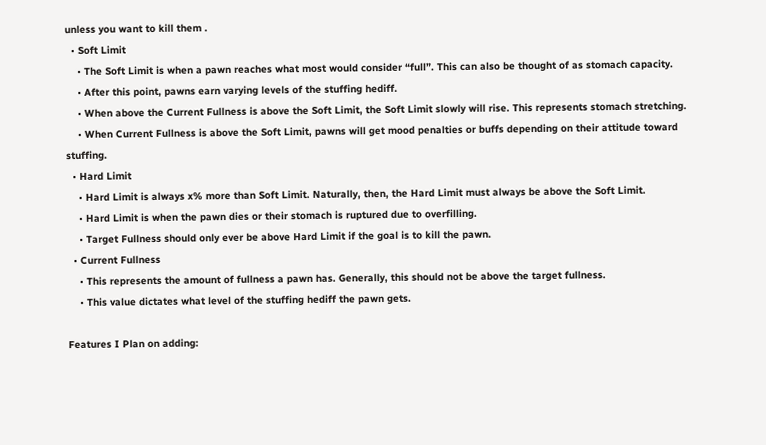unless you want to kill them .
  • Soft Limit
    • The Soft Limit is when a pawn reaches what most would consider “full”. This can also be thought of as stomach capacity.
    • After this point, pawns earn varying levels of the stuffing hediff.
    • When above the Current Fullness is above the Soft Limit, the Soft Limit slowly will rise. This represents stomach stretching.
    • When Current Fullness is above the Soft Limit, pawns will get mood penalties or buffs depending on their attitude toward stuffing.
  • Hard Limit
    • Hard Limit is always x% more than Soft Limit. Naturally, then, the Hard Limit must always be above the Soft Limit.
    • Hard Limit is when the pawn dies or their stomach is ruptured due to overfilling.
    • Target Fullness should only ever be above Hard Limit if the goal is to kill the pawn.
  • Current Fullness
    • This represents the amount of fullness a pawn has. Generally, this should not be above the target fullness.
    • This value dictates what level of the stuffing hediff the pawn gets.

Features I Plan on adding: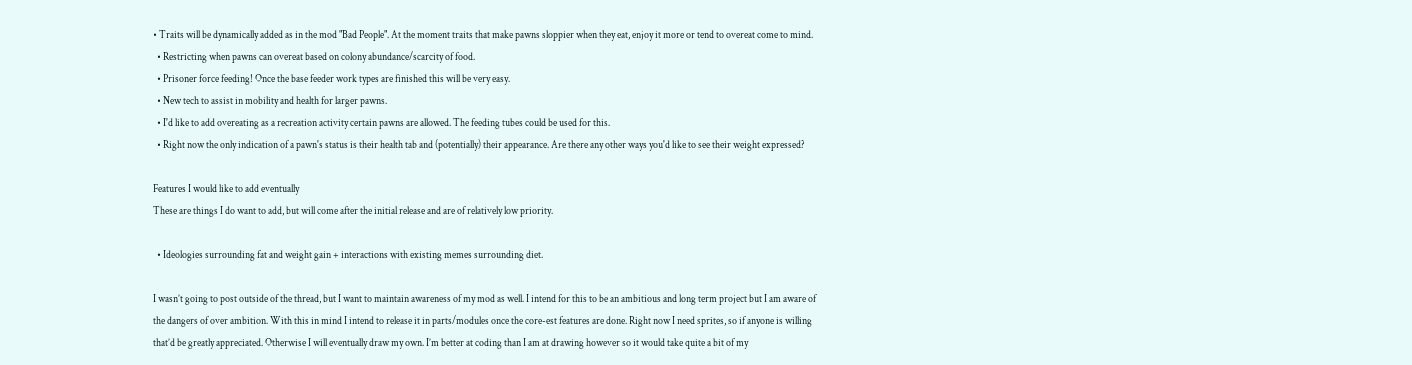• Traits will be dynamically added as in the mod "Bad People". At the moment traits that make pawns sloppier when they eat, enjoy it more or tend to overeat come to mind.
  • Restricting when pawns can overeat based on colony abundance/scarcity of food.
  • Prisoner force feeding! Once the base feeder work types are finished this will be very easy.
  • New tech to assist in mobility and health for larger pawns.
  • I'd like to add overeating as a recreation activity certain pawns are allowed. The feeding tubes could be used for this.
  • Right now the only indication of a pawn's status is their health tab and (potentially) their appearance. Are there any other ways you'd like to see their weight expressed?

Features I would like to add eventually
These are things I do want to add, but will come after the initial release and are of relatively low priority.

  • Ideologies surrounding fat and weight gain + interactions with existing memes surrounding diet.

I wasn’t going to post outside of the thread, but I want to maintain awareness of my mod as well. I intend for this to be an ambitious and long term project but I am aware of the dangers of over ambition. With this in mind I intend to release it in parts/modules once the core-est features are done. Right now I need sprites, so if anyone is willing that’d be greatly appreciated. Otherwise I will eventually draw my own. I’m better at coding than I am at drawing however so it would take quite a bit of my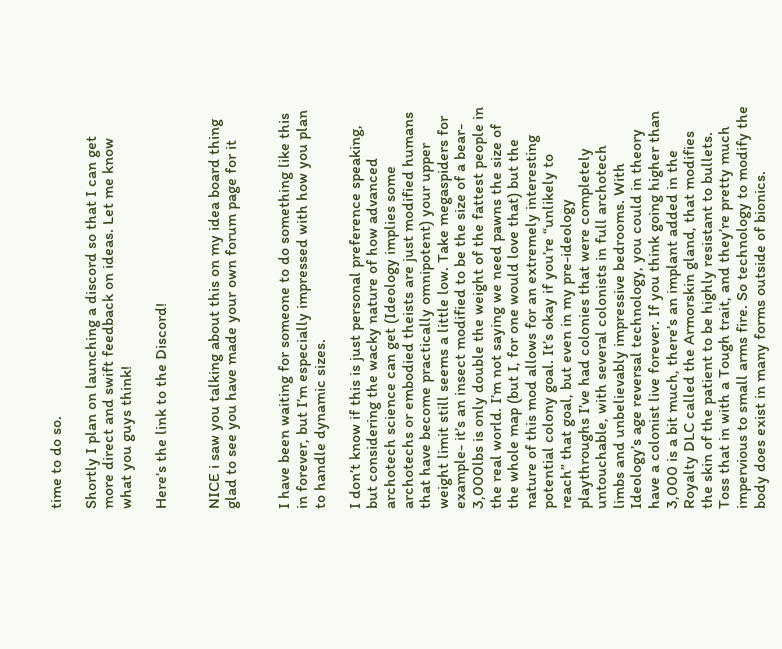time to do so.

Shortly I plan on launching a discord so that I can get more direct and swift feedback on ideas. Let me know what you guys think!

Here’s the link to the Discord!


NICE i saw you talking about this on my idea board thing glad to see you have made your own forum page for it


I have been waiting for someone to do something like this in forever, but I’m especially impressed with how you plan to handle dynamic sizes.

I don’t know if this is just personal preference speaking, but considering the wacky nature of how advanced archotech science can get (Ideology implies some archotechs or embodied theists are just modified humans that have become practically omnipotent) your upper weight limit still seems a little low. Take megaspiders for example- it’s an insect modified to be the size of a bear- 3,000lbs is only double the weight of the fattest people in the real world. I’m not saying we need pawns the size of the whole map (but I, for one would love that) but the nature of this mod allows for an extremely interesting potential colony goal. It’s okay if you’re “unlikely to reach” that goal, but even in my pre-ideology playthroughs I’ve had colonies that were completely untouchable, with several colonists in full archotech limbs and unbelievably impressive bedrooms. With Ideology’s age reversal technology, you could in theory have a colonist live forever. If you think going higher than 3,000 is a bit much, there’s an implant added in the Royalty DLC called the Armorskin gland, that modifies the skin of the patient to be highly resistant to bullets. Toss that in with a Tough trait, and they’re pretty much impervious to small arms fire. So technology to modify the body does exist in many forms outside of bionics.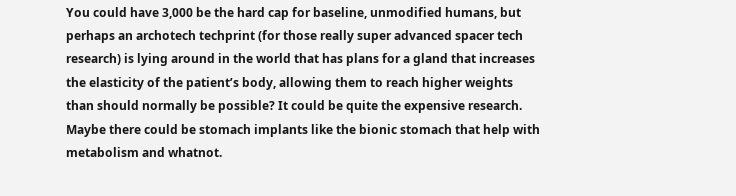You could have 3,000 be the hard cap for baseline, unmodified humans, but perhaps an archotech techprint (for those really super advanced spacer tech research) is lying around in the world that has plans for a gland that increases the elasticity of the patient’s body, allowing them to reach higher weights than should normally be possible? It could be quite the expensive research. Maybe there could be stomach implants like the bionic stomach that help with metabolism and whatnot.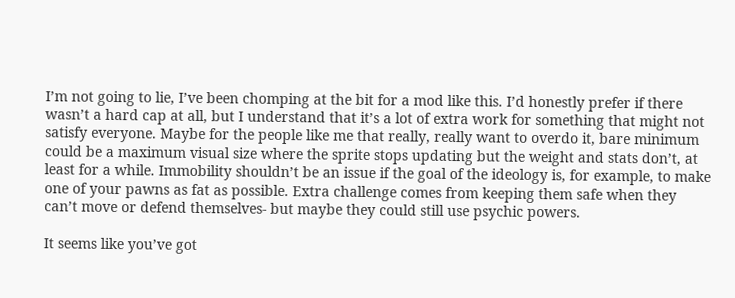I’m not going to lie, I’ve been chomping at the bit for a mod like this. I’d honestly prefer if there wasn’t a hard cap at all, but I understand that it’s a lot of extra work for something that might not satisfy everyone. Maybe for the people like me that really, really want to overdo it, bare minimum could be a maximum visual size where the sprite stops updating but the weight and stats don’t, at least for a while. Immobility shouldn’t be an issue if the goal of the ideology is, for example, to make one of your pawns as fat as possible. Extra challenge comes from keeping them safe when they can’t move or defend themselves- but maybe they could still use psychic powers.

It seems like you’ve got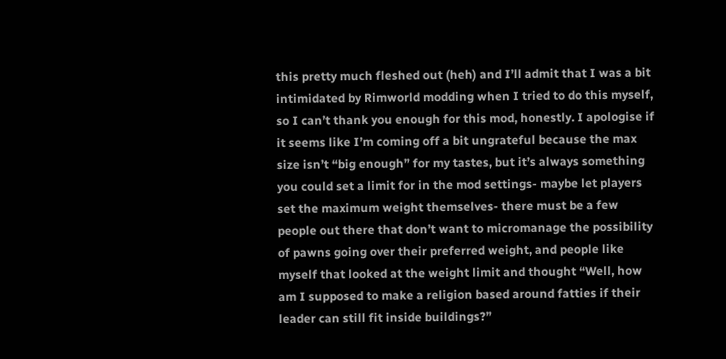this pretty much fleshed out (heh) and I’ll admit that I was a bit intimidated by Rimworld modding when I tried to do this myself, so I can’t thank you enough for this mod, honestly. I apologise if it seems like I’m coming off a bit ungrateful because the max size isn’t “big enough” for my tastes, but it’s always something you could set a limit for in the mod settings- maybe let players set the maximum weight themselves- there must be a few people out there that don’t want to micromanage the possibility of pawns going over their preferred weight, and people like myself that looked at the weight limit and thought “Well, how am I supposed to make a religion based around fatties if their leader can still fit inside buildings?”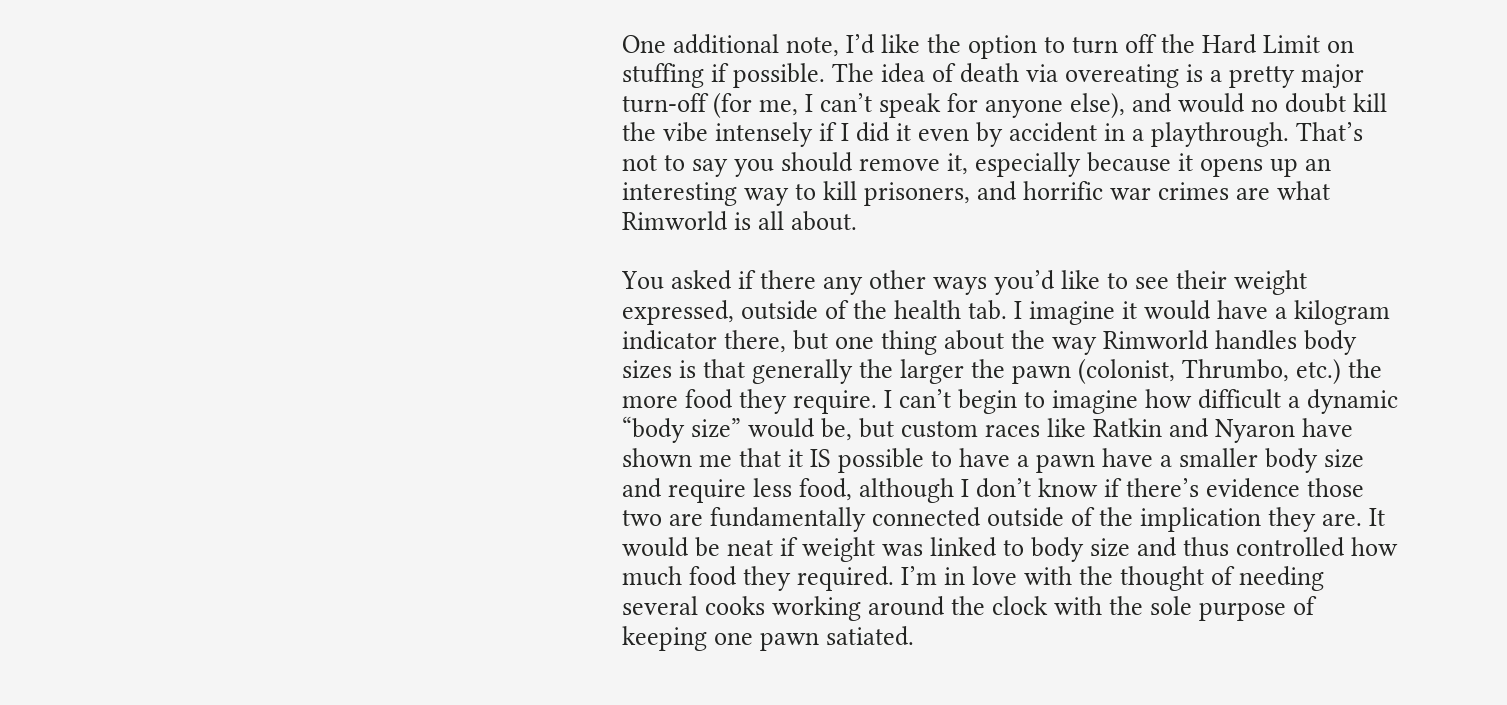One additional note, I’d like the option to turn off the Hard Limit on stuffing if possible. The idea of death via overeating is a pretty major turn-off (for me, I can’t speak for anyone else), and would no doubt kill the vibe intensely if I did it even by accident in a playthrough. That’s not to say you should remove it, especially because it opens up an interesting way to kill prisoners, and horrific war crimes are what Rimworld is all about.

You asked if there any other ways you’d like to see their weight expressed, outside of the health tab. I imagine it would have a kilogram indicator there, but one thing about the way Rimworld handles body sizes is that generally the larger the pawn (colonist, Thrumbo, etc.) the more food they require. I can’t begin to imagine how difficult a dynamic “body size” would be, but custom races like Ratkin and Nyaron have shown me that it IS possible to have a pawn have a smaller body size and require less food, although I don’t know if there’s evidence those two are fundamentally connected outside of the implication they are. It would be neat if weight was linked to body size and thus controlled how much food they required. I’m in love with the thought of needing several cooks working around the clock with the sole purpose of keeping one pawn satiated.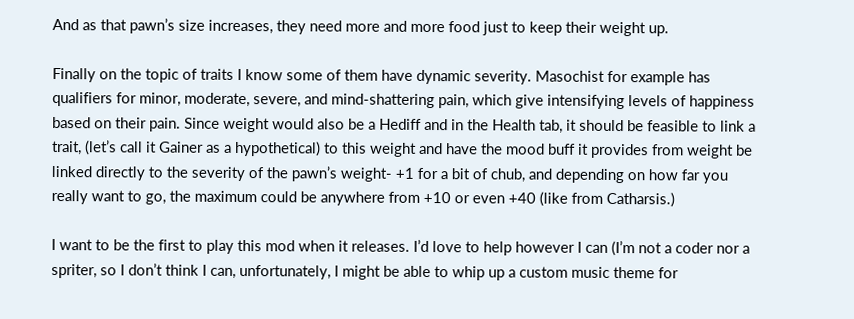And as that pawn’s size increases, they need more and more food just to keep their weight up.

Finally on the topic of traits I know some of them have dynamic severity. Masochist for example has qualifiers for minor, moderate, severe, and mind-shattering pain, which give intensifying levels of happiness based on their pain. Since weight would also be a Hediff and in the Health tab, it should be feasible to link a trait, (let’s call it Gainer as a hypothetical) to this weight and have the mood buff it provides from weight be linked directly to the severity of the pawn’s weight- +1 for a bit of chub, and depending on how far you really want to go, the maximum could be anywhere from +10 or even +40 (like from Catharsis.)

I want to be the first to play this mod when it releases. I’d love to help however I can (I’m not a coder nor a spriter, so I don’t think I can, unfortunately, I might be able to whip up a custom music theme for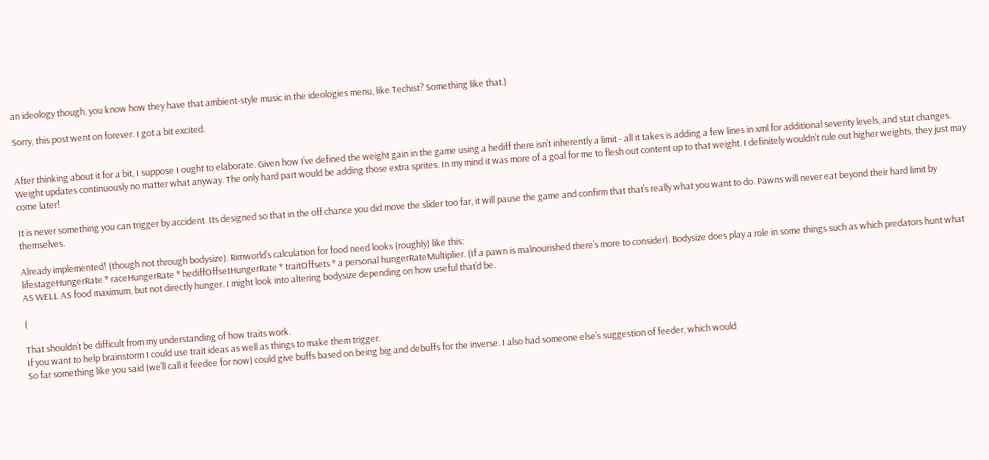an ideology though, you know how they have that ambient-style music in the ideologies menu, like Techist? Something like that.)

Sorry, this post went on forever. I got a bit excited.


After thinking about it for a bit, I suppose I ought to elaborate. Given how I’ve defined the weight gain in the game using a hediff there isn’t inherently a limit - all it takes is adding a few lines in xml for additional severity levels, and stat changes. Weight updates continuously no matter what anyway. The only hard part would be adding those extra sprites. In my mind it was more of a goal for me to flesh out content up to that weight. I definitely wouldn’t rule out higher weights, they just may come later!

It is never something you can trigger by accident. Its designed so that in the off chance you did move the slider too far, it will pause the game and confirm that that’s really what you want to do. Pawns will never eat beyond their hard limit by themselves.

Already implemented! (though not through bodysize). Rimworld’s calculation for food need looks (roughly) like this:
lifestageHungerRate * raceHungerRate * hediffOffsetHungerRate * traitOffsets * a personal hungerRateMultiplier. (If a pawn is malnourished there’s more to consider). Bodysize does play a role in some things such as which predators hunt what AS WELL AS food maximum, but not directly hunger. I might look into altering bodysize depending on how useful that’d be.

(

That shouldn’t be difficult from my understanding of how traits work.
If you want to help brainstorm I could use trait ideas as well as things to make them trigger.
So far something like you said (we’ll call it feedee for now) could give buffs based on being big and debuffs for the inverse. I also had someone else’s suggestion of feeder, which would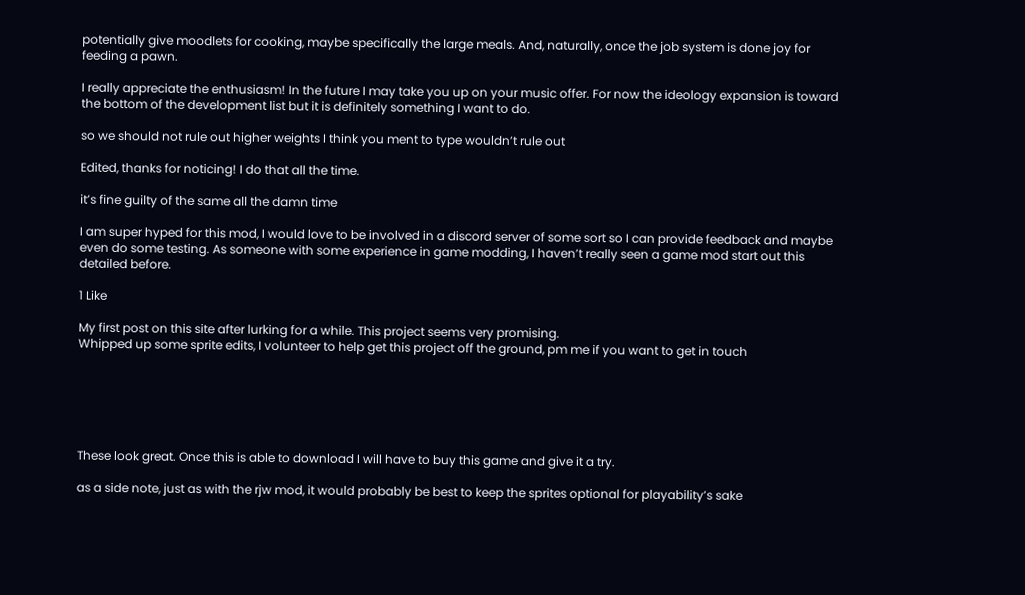potentially give moodlets for cooking, maybe specifically the large meals. And, naturally, once the job system is done joy for feeding a pawn.

I really appreciate the enthusiasm! In the future I may take you up on your music offer. For now the ideology expansion is toward the bottom of the development list but it is definitely something I want to do.

so we should not rule out higher weights I think you ment to type wouldn’t rule out

Edited, thanks for noticing! I do that all the time.

it’s fine guilty of the same all the damn time

I am super hyped for this mod, I would love to be involved in a discord server of some sort so I can provide feedback and maybe even do some testing. As someone with some experience in game modding, I haven’t really seen a game mod start out this detailed before.

1 Like

My first post on this site after lurking for a while. This project seems very promising.
Whipped up some sprite edits, I volunteer to help get this project off the ground, pm me if you want to get in touch






These look great. Once this is able to download I will have to buy this game and give it a try.

as a side note, just as with the rjw mod, it would probably be best to keep the sprites optional for playability’s sake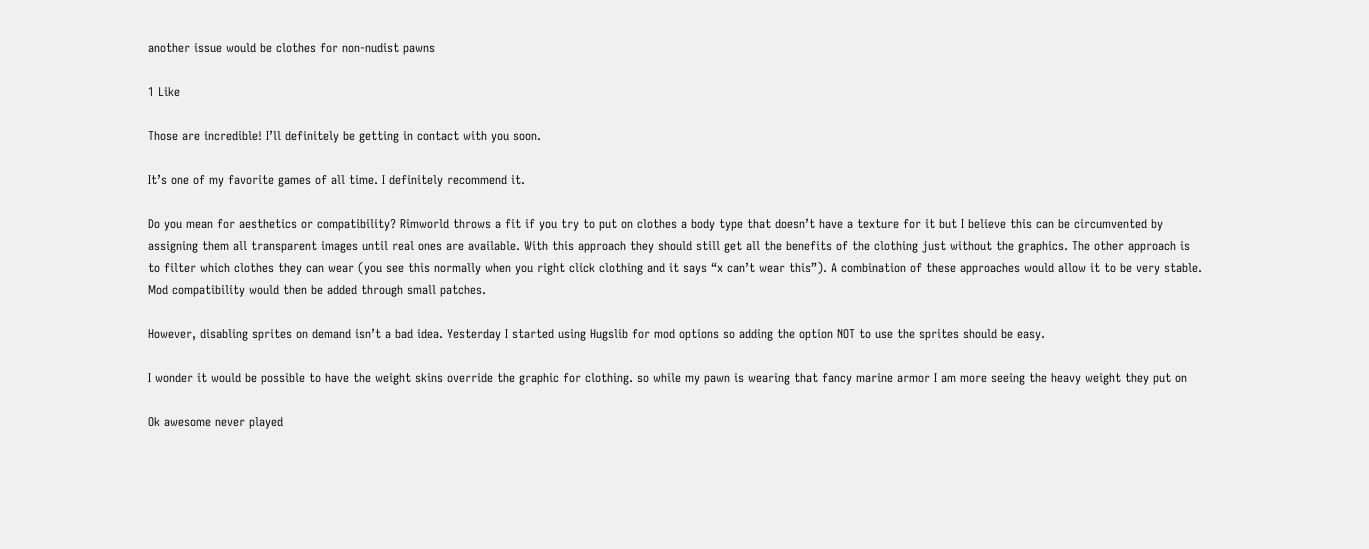another issue would be clothes for non-nudist pawns

1 Like

Those are incredible! I’ll definitely be getting in contact with you soon.

It’s one of my favorite games of all time. I definitely recommend it.

Do you mean for aesthetics or compatibility? Rimworld throws a fit if you try to put on clothes a body type that doesn’t have a texture for it but I believe this can be circumvented by assigning them all transparent images until real ones are available. With this approach they should still get all the benefits of the clothing just without the graphics. The other approach is to filter which clothes they can wear (you see this normally when you right click clothing and it says “x can’t wear this”). A combination of these approaches would allow it to be very stable. Mod compatibility would then be added through small patches.

However, disabling sprites on demand isn’t a bad idea. Yesterday I started using Hugslib for mod options so adding the option NOT to use the sprites should be easy.

I wonder it would be possible to have the weight skins override the graphic for clothing. so while my pawn is wearing that fancy marine armor I am more seeing the heavy weight they put on

Ok awesome never played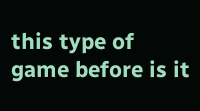this type of game before is it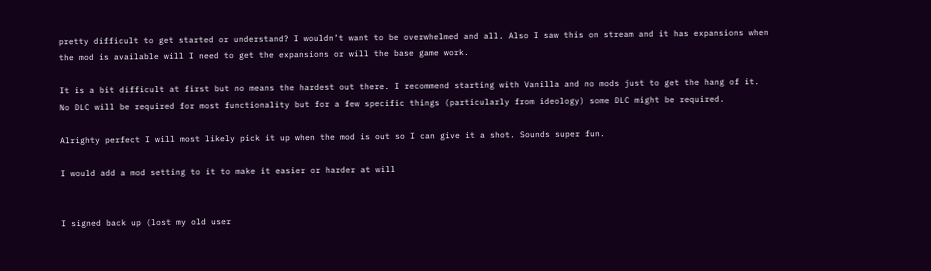pretty difficult to get started or understand? I wouldn’t want to be overwhelmed and all. Also I saw this on stream and it has expansions when the mod is available will I need to get the expansions or will the base game work.

It is a bit difficult at first but no means the hardest out there. I recommend starting with Vanilla and no mods just to get the hang of it. No DLC will be required for most functionality but for a few specific things (particularly from ideology) some DLC might be required.

Alrighty perfect I will most likely pick it up when the mod is out so I can give it a shot. Sounds super fun.

I would add a mod setting to it to make it easier or harder at will


I signed back up (lost my old user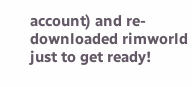account) and re-downloaded rimworld just to get ready!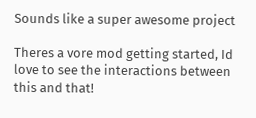Sounds like a super awesome project

Theres a vore mod getting started, Id love to see the interactions between this and that!